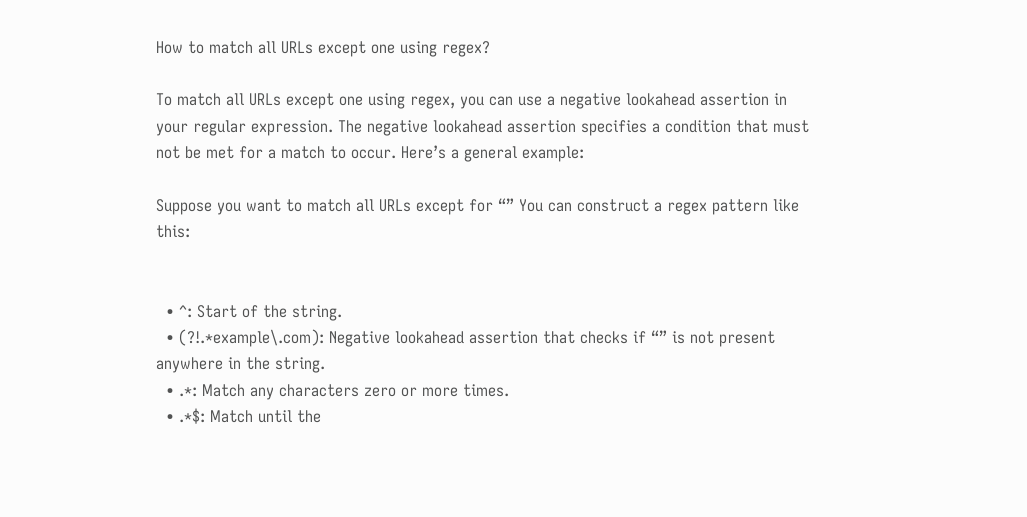How to match all URLs except one using regex?

To match all URLs except one using regex, you can use a negative lookahead assertion in your regular expression. The negative lookahead assertion specifies a condition that must not be met for a match to occur. Here’s a general example:

Suppose you want to match all URLs except for “” You can construct a regex pattern like this:


  • ^: Start of the string.
  • (?!.*example\.com): Negative lookahead assertion that checks if “” is not present anywhere in the string.
  • .*: Match any characters zero or more times.
  • .*$: Match until the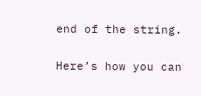end of the string.

Here’s how you can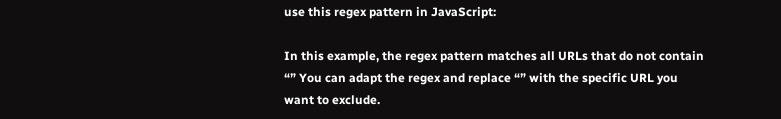use this regex pattern in JavaScript:

In this example, the regex pattern matches all URLs that do not contain “” You can adapt the regex and replace “” with the specific URL you want to exclude.